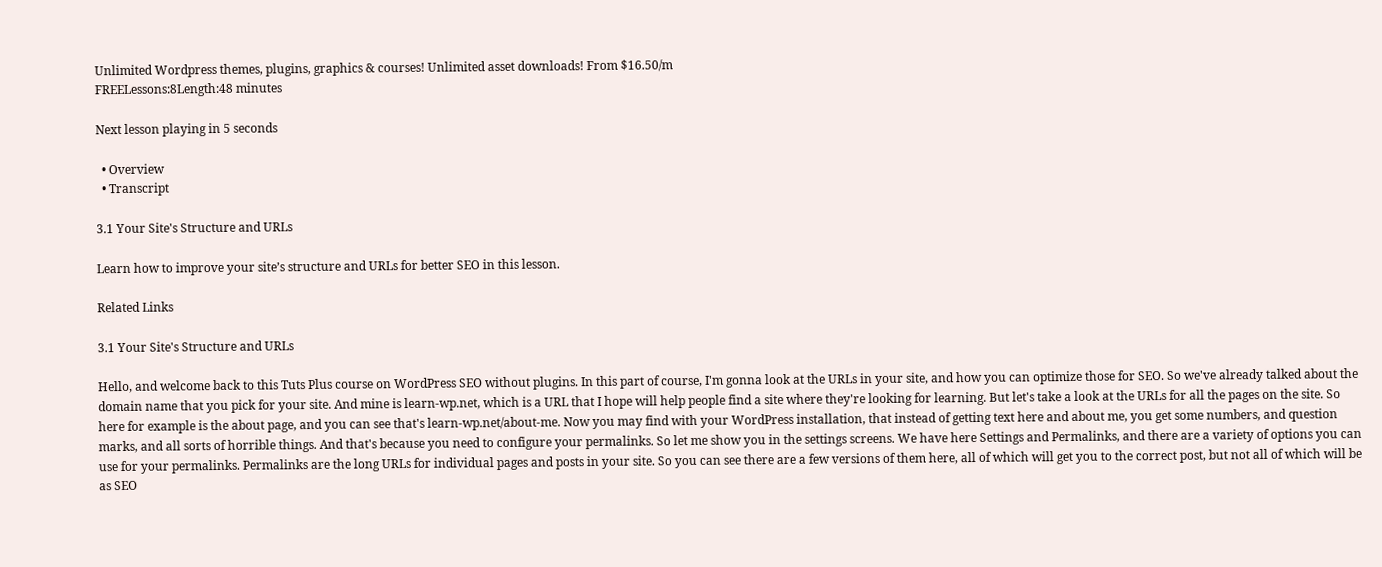Unlimited Wordpress themes, plugins, graphics & courses! Unlimited asset downloads! From $16.50/m
FREELessons:8Length:48 minutes

Next lesson playing in 5 seconds

  • Overview
  • Transcript

3.1 Your Site's Structure and URLs

Learn how to improve your site’s structure and URLs for better SEO in this lesson.

Related Links

3.1 Your Site's Structure and URLs

Hello, and welcome back to this Tuts Plus course on WordPress SEO without plugins. In this part of course, I'm gonna look at the URLs in your site, and how you can optimize those for SEO. So we've already talked about the domain name that you pick for your site. And mine is learn-wp.net, which is a URL that I hope will help people find a site where they're looking for learning. But let's take a look at the URLs for all the pages on the site. So here for example is the about page, and you can see that's learn-wp.net/about-me. Now you may find with your WordPress installation, that instead of getting text here and about me, you get some numbers, and question marks, and all sorts of horrible things. And that's because you need to configure your permalinks. So let me show you in the settings screens. We have here Settings and Permalinks, and there are a variety of options you can use for your permalinks. Permalinks are the long URLs for individual pages and posts in your site. So you can see there are a few versions of them here, all of which will get you to the correct post, but not all of which will be as SEO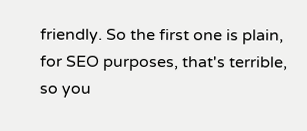friendly. So the first one is plain, for SEO purposes, that's terrible, so you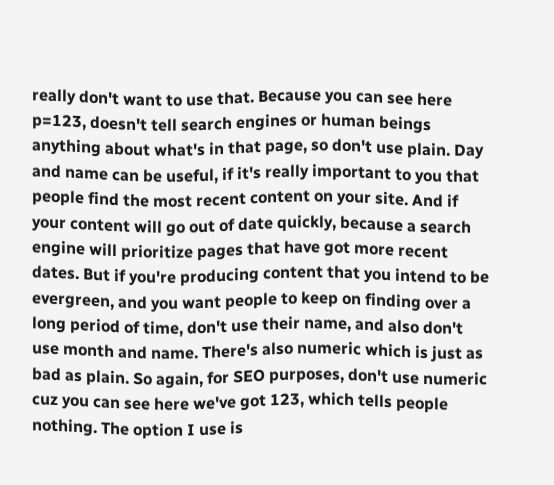really don't want to use that. Because you can see here p=123, doesn't tell search engines or human beings anything about what's in that page, so don't use plain. Day and name can be useful, if it's really important to you that people find the most recent content on your site. And if your content will go out of date quickly, because a search engine will prioritize pages that have got more recent dates. But if you're producing content that you intend to be evergreen, and you want people to keep on finding over a long period of time, don't use their name, and also don't use month and name. There's also numeric which is just as bad as plain. So again, for SEO purposes, don't use numeric cuz you can see here we've got 123, which tells people nothing. The option I use is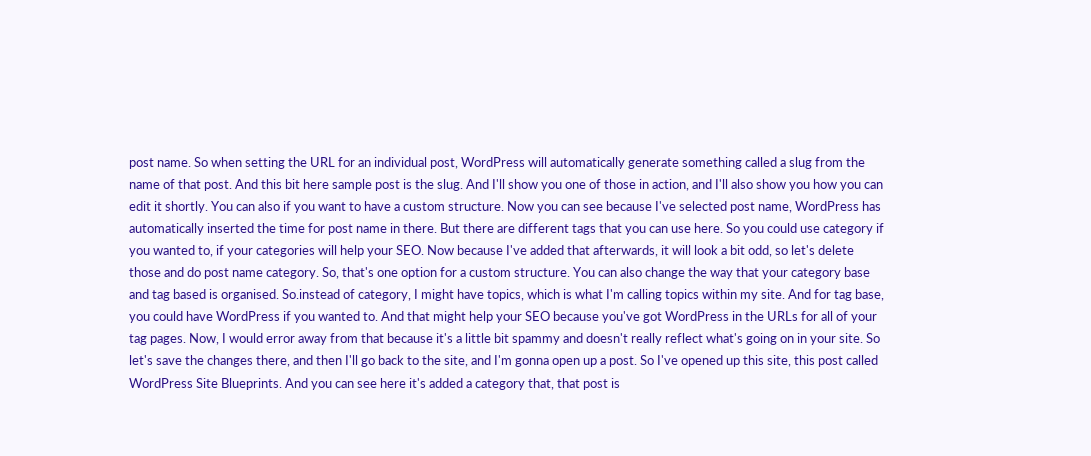post name. So when setting the URL for an individual post, WordPress will automatically generate something called a slug from the name of that post. And this bit here sample post is the slug. And I'll show you one of those in action, and I'll also show you how you can edit it shortly. You can also if you want to have a custom structure. Now you can see because I've selected post name, WordPress has automatically inserted the time for post name in there. But there are different tags that you can use here. So you could use category if you wanted to, if your categories will help your SEO. Now because I've added that afterwards, it will look a bit odd, so let's delete those and do post name category. So, that's one option for a custom structure. You can also change the way that your category base and tag based is organised. So.instead of category, I might have topics, which is what I'm calling topics within my site. And for tag base, you could have WordPress if you wanted to. And that might help your SEO because you've got WordPress in the URLs for all of your tag pages. Now, I would error away from that because it's a little bit spammy and doesn't really reflect what's going on in your site. So let's save the changes there, and then I'll go back to the site, and I'm gonna open up a post. So I've opened up this site, this post called WordPress Site Blueprints. And you can see here it's added a category that, that post is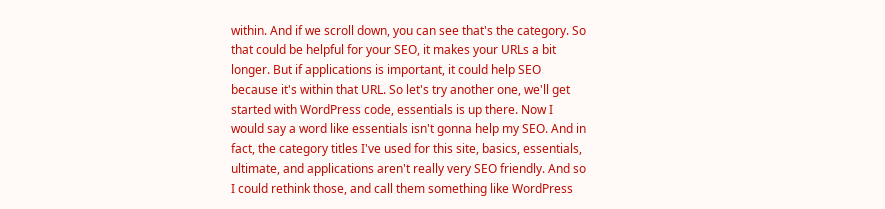within. And if we scroll down, you can see that's the category. So that could be helpful for your SEO, it makes your URLs a bit longer. But if applications is important, it could help SEO because it's within that URL. So let's try another one, we'll get started with WordPress code, essentials is up there. Now I would say a word like essentials isn't gonna help my SEO. And in fact, the category titles I've used for this site, basics, essentials, ultimate, and applications aren't really very SEO friendly. And so I could rethink those, and call them something like WordPress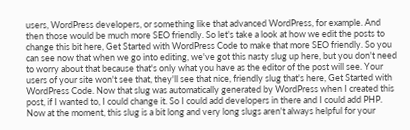users, WordPress developers, or something like that advanced WordPress, for example. And then those would be much more SEO friendly. So let's take a look at how we edit the posts to change this bit here, Get Started with WordPress Code to make that more SEO friendly. So you can see now that when we go into editing, we've got this nasty slug up here, but you don't need to worry about that because that's only what you have as the editor of the post will see. Your users of your site won't see that, they'll see that nice, friendly slug that's here, Get Started with WordPress Code. Now that slug was automatically generated by WordPress when I created this post, if I wanted to, I could change it. So I could add developers in there and I could add PHP. Now at the moment, this slug is a bit long and very long slugs aren't always helpful for your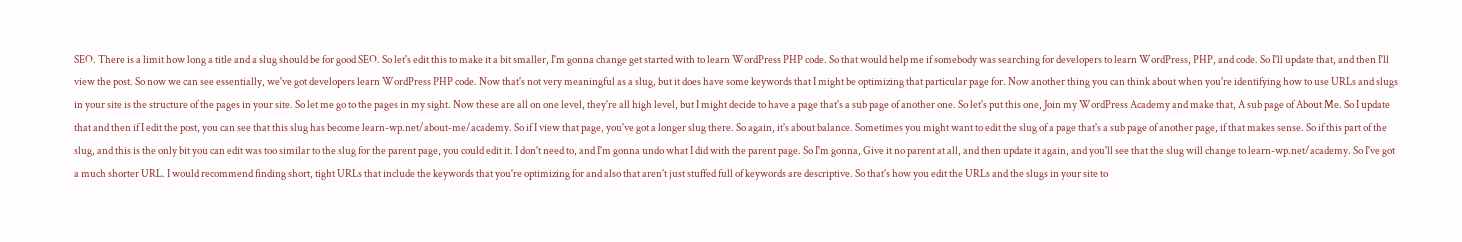SEO. There is a limit how long a title and a slug should be for good SEO. So let's edit this to make it a bit smaller, I'm gonna change get started with to learn WordPress PHP code. So that would help me if somebody was searching for developers to learn WordPress, PHP, and code. So I'll update that, and then I'll view the post. So now we can see essentially, we've got developers learn WordPress PHP code. Now that's not very meaningful as a slug, but it does have some keywords that I might be optimizing that particular page for. Now another thing you can think about when you're identifying how to use URLs and slugs in your site is the structure of the pages in your site. So let me go to the pages in my sight. Now these are all on one level, they're all high level, but I might decide to have a page that's a sub page of another one. So let's put this one, Join my WordPress Academy and make that, A sub page of About Me. So I update that and then if I edit the post, you can see that this slug has become learn-wp.net/about-me/academy. So if I view that page, you've got a longer slug there. So again, it's about balance. Sometimes you might want to edit the slug of a page that's a sub page of another page, if that makes sense. So if this part of the slug, and this is the only bit you can edit was too similar to the slug for the parent page, you could edit it. I don't need to, and I'm gonna undo what I did with the parent page. So I'm gonna, Give it no parent at all, and then update it again, and you'll see that the slug will change to learn-wp.net/academy. So I've got a much shorter URL. I would recommend finding short, tight URLs that include the keywords that you're optimizing for and also that aren't just stuffed full of keywords are descriptive. So that's how you edit the URLs and the slugs in your site to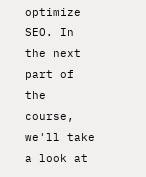optimize SEO. In the next part of the course, we'll take a look at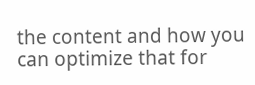the content and how you can optimize that for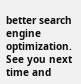better search engine optimization. See you next time and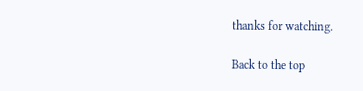thanks for watching.

Back to the top